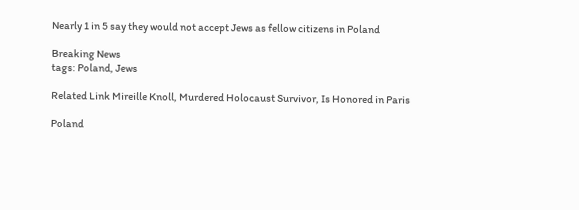Nearly 1 in 5 say they would not accept Jews as fellow citizens in Poland

Breaking News
tags: Poland, Jews

Related Link Mireille Knoll, Murdered Holocaust Survivor, Is Honored in Paris

Poland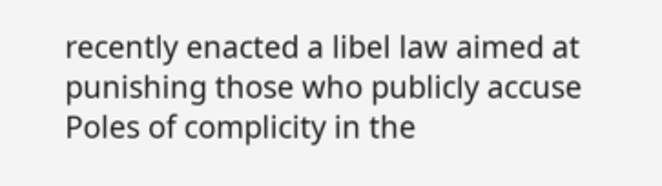recently enacted a libel law aimed at punishing those who publicly accuse Poles of complicity in the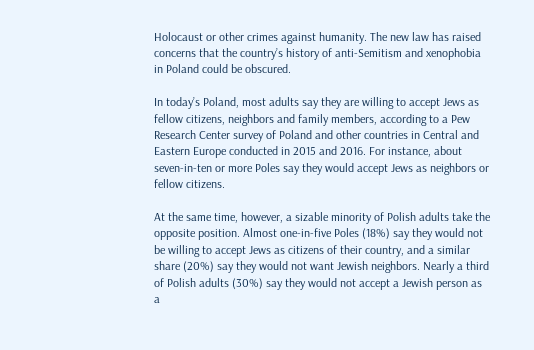Holocaust or other crimes against humanity. The new law has raised concerns that the country’s history of anti-Semitism and xenophobia in Poland could be obscured.

In today’s Poland, most adults say they are willing to accept Jews as fellow citizens, neighbors and family members, according to a Pew Research Center survey of Poland and other countries in Central and Eastern Europe conducted in 2015 and 2016. For instance, about seven-in-ten or more Poles say they would accept Jews as neighbors or fellow citizens.

At the same time, however, a sizable minority of Polish adults take the opposite position. Almost one-in-five Poles (18%) say they would not be willing to accept Jews as citizens of their country, and a similar share (20%) say they would not want Jewish neighbors. Nearly a third of Polish adults (30%) say they would not accept a Jewish person as a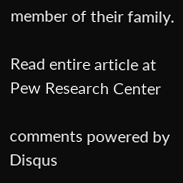member of their family.

Read entire article at Pew Research Center

comments powered by Disqus